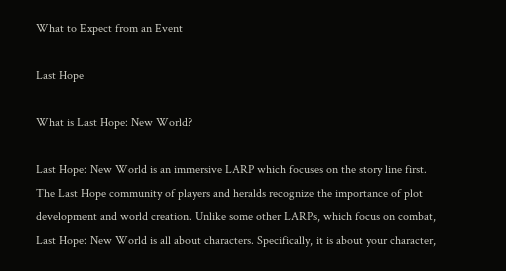What to Expect from an Event

Last Hope

What is Last Hope: New World?

Last Hope: New World is an immersive LARP which focuses on the story line first. The Last Hope community of players and heralds recognize the importance of plot development and world creation. Unlike some other LARPs, which focus on combat, Last Hope: New World is all about characters. Specifically, it is about your character,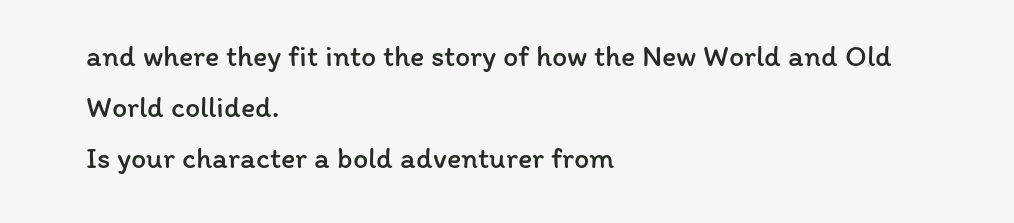and where they fit into the story of how the New World and Old World collided.
Is your character a bold adventurer from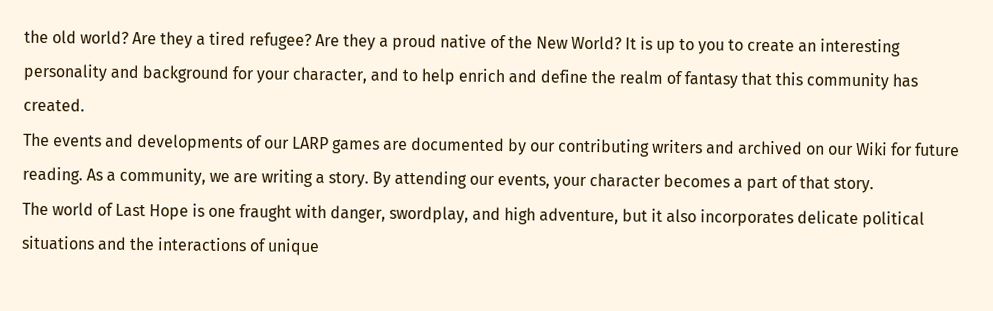the old world? Are they a tired refugee? Are they a proud native of the New World? It is up to you to create an interesting personality and background for your character, and to help enrich and define the realm of fantasy that this community has created.
The events and developments of our LARP games are documented by our contributing writers and archived on our Wiki for future reading. As a community, we are writing a story. By attending our events, your character becomes a part of that story.
The world of Last Hope is one fraught with danger, swordplay, and high adventure, but it also incorporates delicate political situations and the interactions of unique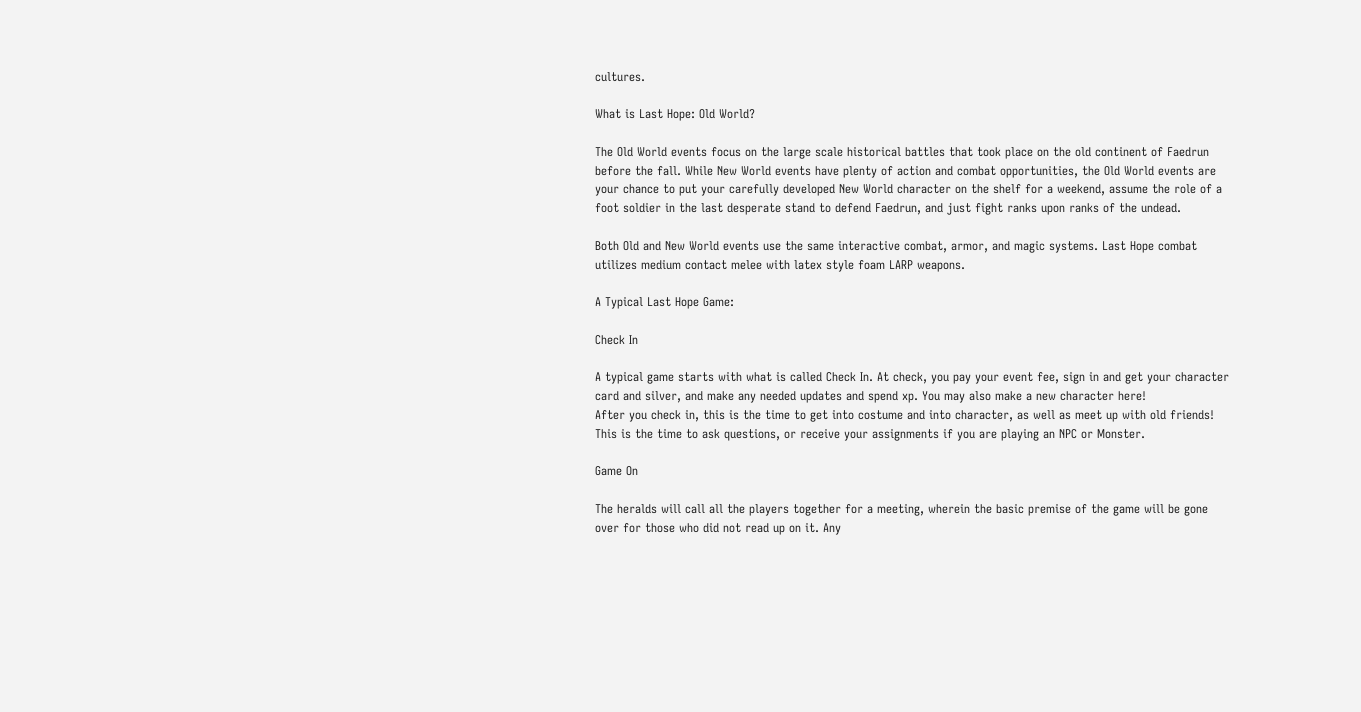cultures.

What is Last Hope: Old World?

The Old World events focus on the large scale historical battles that took place on the old continent of Faedrun before the fall. While New World events have plenty of action and combat opportunities, the Old World events are your chance to put your carefully developed New World character on the shelf for a weekend, assume the role of a foot soldier in the last desperate stand to defend Faedrun, and just fight ranks upon ranks of the undead.

Both Old and New World events use the same interactive combat, armor, and magic systems. Last Hope combat utilizes medium contact melee with latex style foam LARP weapons.

A Typical Last Hope Game:

Check In

A typical game starts with what is called Check In. At check, you pay your event fee, sign in and get your character card and silver, and make any needed updates and spend xp. You may also make a new character here!
After you check in, this is the time to get into costume and into character, as well as meet up with old friends! This is the time to ask questions, or receive your assignments if you are playing an NPC or Monster.

Game On

The heralds will call all the players together for a meeting, wherein the basic premise of the game will be gone over for those who did not read up on it. Any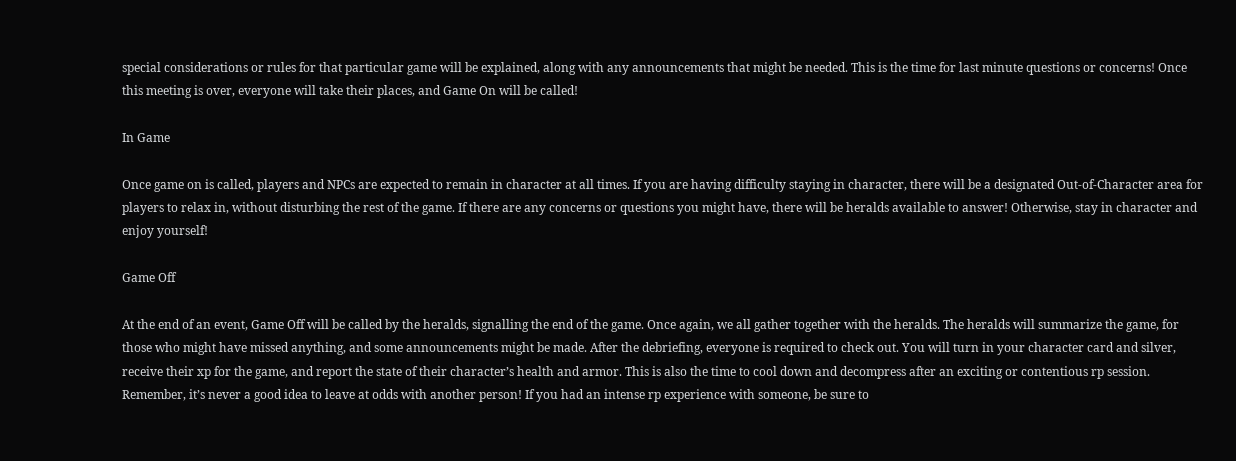special considerations or rules for that particular game will be explained, along with any announcements that might be needed. This is the time for last minute questions or concerns! Once this meeting is over, everyone will take their places, and Game On will be called!

In Game

Once game on is called, players and NPCs are expected to remain in character at all times. If you are having difficulty staying in character, there will be a designated Out-of-Character area for players to relax in, without disturbing the rest of the game. If there are any concerns or questions you might have, there will be heralds available to answer! Otherwise, stay in character and enjoy yourself!

Game Off

At the end of an event, Game Off will be called by the heralds, signalling the end of the game. Once again, we all gather together with the heralds. The heralds will summarize the game, for those who might have missed anything, and some announcements might be made. After the debriefing, everyone is required to check out. You will turn in your character card and silver, receive their xp for the game, and report the state of their character’s health and armor. This is also the time to cool down and decompress after an exciting or contentious rp session. Remember, it’s never a good idea to leave at odds with another person! If you had an intense rp experience with someone, be sure to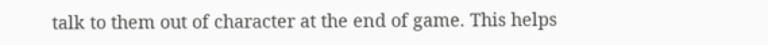talk to them out of character at the end of game. This helps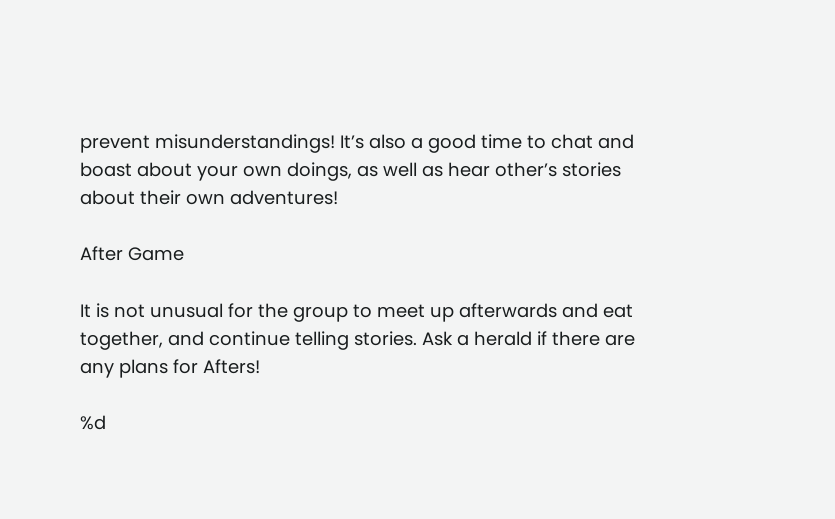prevent misunderstandings! It’s also a good time to chat and boast about your own doings, as well as hear other’s stories about their own adventures!

After Game

It is not unusual for the group to meet up afterwards and eat together, and continue telling stories. Ask a herald if there are any plans for Afters!

%d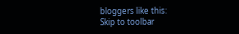bloggers like this:
Skip to toolbar